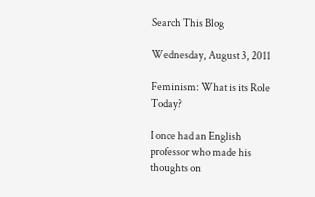Search This Blog

Wednesday, August 3, 2011

Feminism: What is its Role Today?

I once had an English professor who made his thoughts on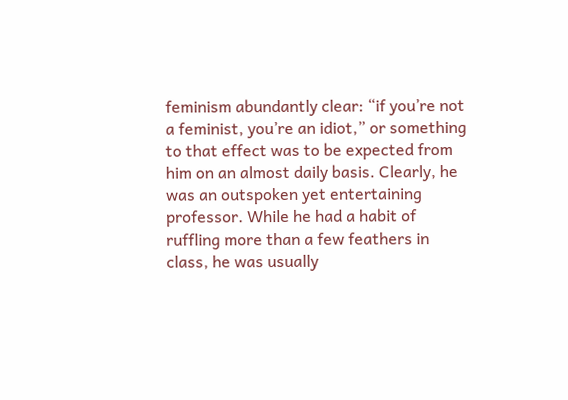feminism abundantly clear: “if you’re not a feminist, you’re an idiot,” or something to that effect was to be expected from him on an almost daily basis. Clearly, he was an outspoken yet entertaining professor. While he had a habit of ruffling more than a few feathers in class, he was usually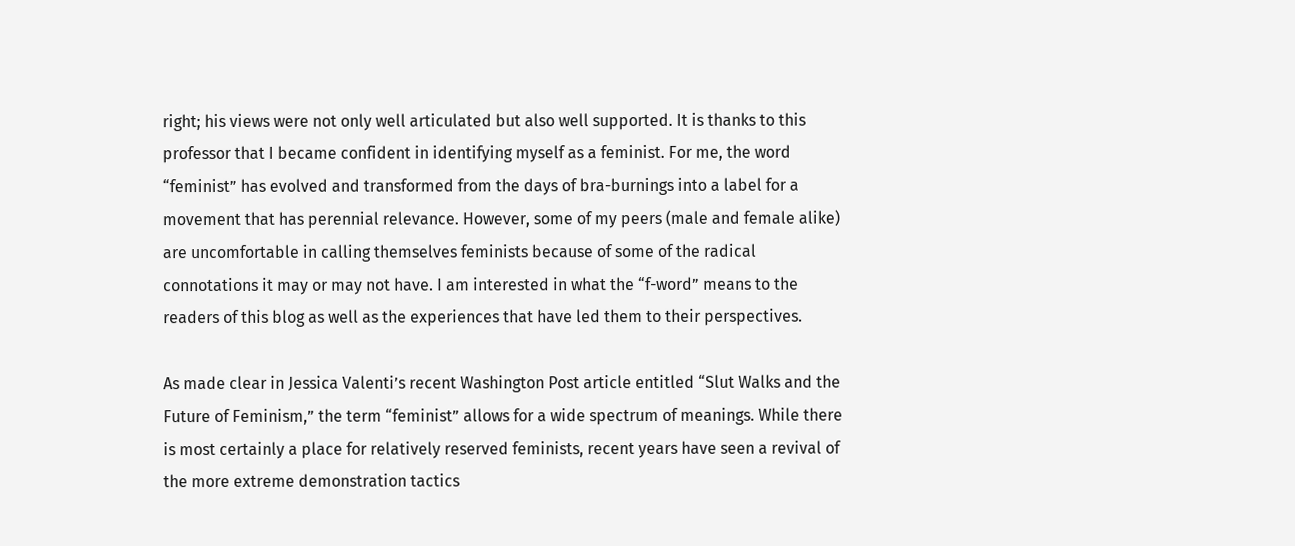right; his views were not only well articulated but also well supported. It is thanks to this professor that I became confident in identifying myself as a feminist. For me, the word “feminist” has evolved and transformed from the days of bra-burnings into a label for a movement that has perennial relevance. However, some of my peers (male and female alike) are uncomfortable in calling themselves feminists because of some of the radical connotations it may or may not have. I am interested in what the “f-word” means to the readers of this blog as well as the experiences that have led them to their perspectives.

As made clear in Jessica Valenti’s recent Washington Post article entitled “Slut Walks and the Future of Feminism,” the term “feminist” allows for a wide spectrum of meanings. While there is most certainly a place for relatively reserved feminists, recent years have seen a revival of the more extreme demonstration tactics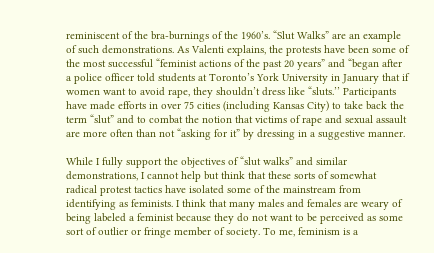reminiscent of the bra-burnings of the 1960’s. “Slut Walks” are an example of such demonstrations. As Valenti explains, the protests have been some of the most successful “feminist actions of the past 20 years” and “began after a police officer told students at Toronto’s York University in January that if women want to avoid rape, they shouldn’t dress like “sluts.’’ Participants have made efforts in over 75 cities (including Kansas City) to take back the term “slut” and to combat the notion that victims of rape and sexual assault are more often than not “asking for it” by dressing in a suggestive manner.

While I fully support the objectives of “slut walks” and similar demonstrations, I cannot help but think that these sorts of somewhat radical protest tactics have isolated some of the mainstream from identifying as feminists. I think that many males and females are weary of being labeled a feminist because they do not want to be perceived as some sort of outlier or fringe member of society. To me, feminism is a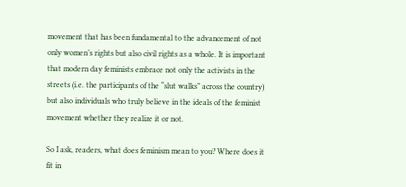movement that has been fundamental to the advancement of not only women’s rights but also civil rights as a whole. It is important that modern day feminists embrace not only the activists in the streets (i.e. the participants of the “slut walks” across the country) but also individuals who truly believe in the ideals of the feminist movement whether they realize it or not.

So I ask, readers, what does feminism mean to you? Where does it fit in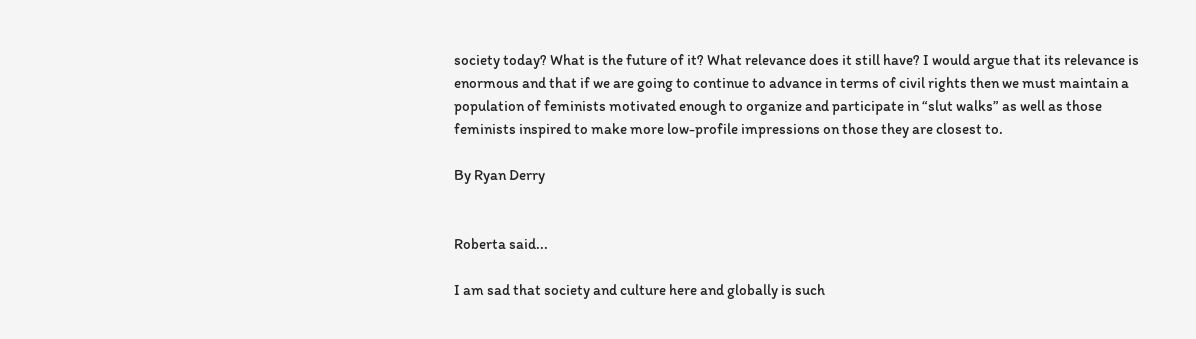society today? What is the future of it? What relevance does it still have? I would argue that its relevance is enormous and that if we are going to continue to advance in terms of civil rights then we must maintain a population of feminists motivated enough to organize and participate in “slut walks” as well as those feminists inspired to make more low-profile impressions on those they are closest to.

By Ryan Derry


Roberta said...

I am sad that society and culture here and globally is such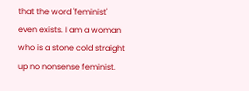that the word 'feminist' even exists. I am a woman who is a stone cold straight up no nonsense feminist.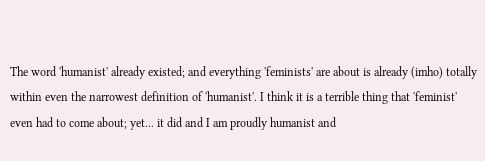The word 'humanist' already existed; and everything 'feminists' are about is already (imho) totally within even the narrowest definition of 'humanist'. I think it is a terrible thing that 'feminist' even had to come about; yet... it did and I am proudly humanist and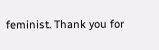feminist. Thank you for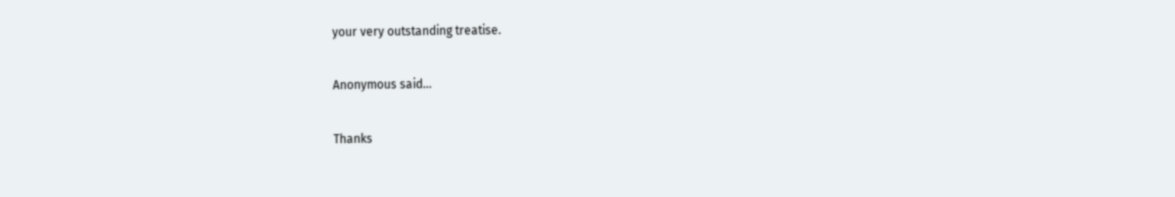your very outstanding treatise.

Anonymous said...

Thanks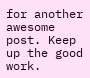for another awesome post. Keep up the good work.